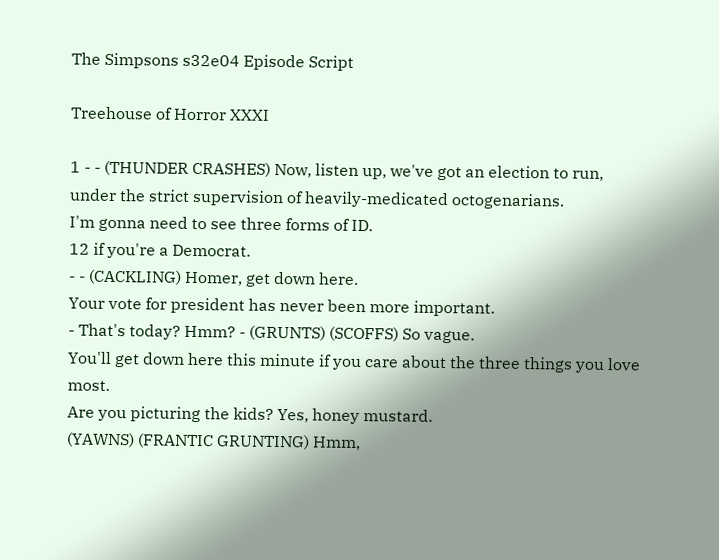The Simpsons s32e04 Episode Script

Treehouse of Horror XXXI

1 - - (THUNDER CRASHES) Now, listen up, we've got an election to run, under the strict supervision of heavily-medicated octogenarians.
I'm gonna need to see three forms of ID.
12 if you're a Democrat.
- - (CACKLING) Homer, get down here.
Your vote for president has never been more important.
- That's today? Hmm? - (GRUNTS) (SCOFFS) So vague.
You'll get down here this minute if you care about the three things you love most.
Are you picturing the kids? Yes, honey mustard.
(YAWNS) (FRANTIC GRUNTING) Hmm,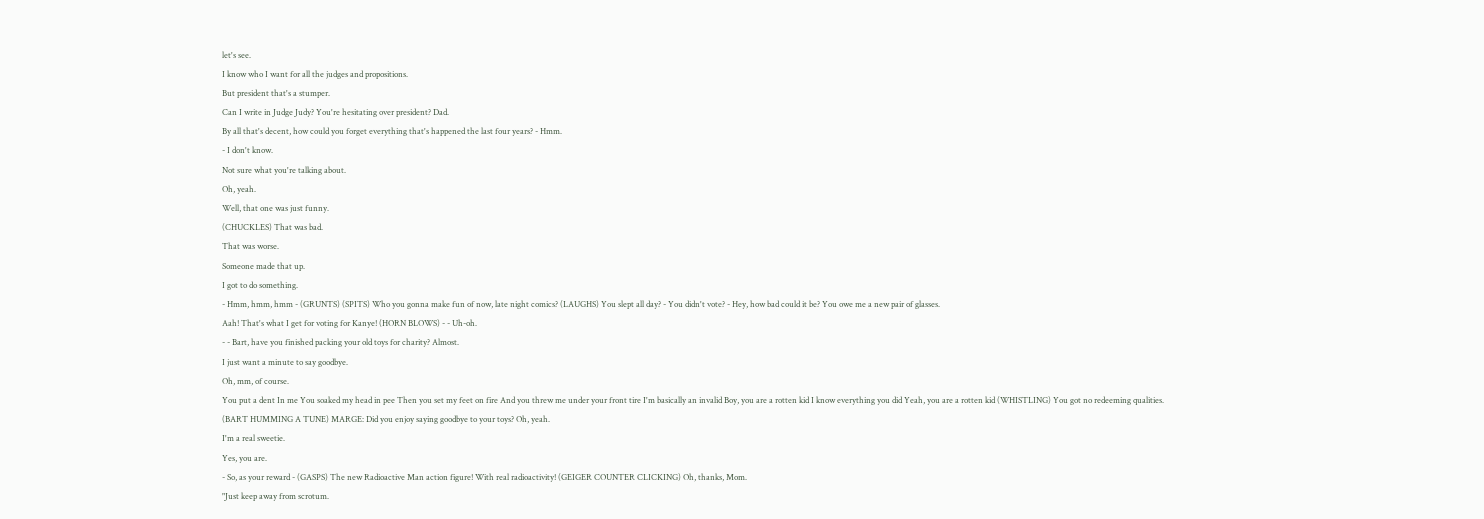let's see.
I know who I want for all the judges and propositions.
But president that's a stumper.
Can I write in Judge Judy? You're hesitating over president? Dad.
By all that's decent, how could you forget everything that's happened the last four years? - Hmm.
- I don't know.
Not sure what you're talking about.
Oh, yeah.
Well, that one was just funny.
(CHUCKLES) That was bad.
That was worse.
Someone made that up.
I got to do something.
- Hmm, hmm, hmm - (GRUNTS) (SPITS) Who you gonna make fun of now, late night comics? (LAUGHS) You slept all day? - You didn't vote? - Hey, how bad could it be? You owe me a new pair of glasses.
Aah! That's what I get for voting for Kanye! (HORN BLOWS) - - Uh-oh.
- - Bart, have you finished packing your old toys for charity? Almost.
I just want a minute to say goodbye.
Oh, mm, of course.
You put a dent In me You soaked my head in pee Then you set my feet on fire And you threw me under your front tire I'm basically an invalid Boy, you are a rotten kid I know everything you did Yeah, you are a rotten kid (WHISTLING) You got no redeeming qualities.
(BART HUMMING A TUNE) MARGE: Did you enjoy saying goodbye to your toys? Oh, yeah.
I'm a real sweetie.
Yes, you are.
- So, as your reward - (GASPS) The new Radioactive Man action figure! With real radioactivity! (GEIGER COUNTER CLICKING) Oh, thanks, Mom.
"Just keep away from scrotum.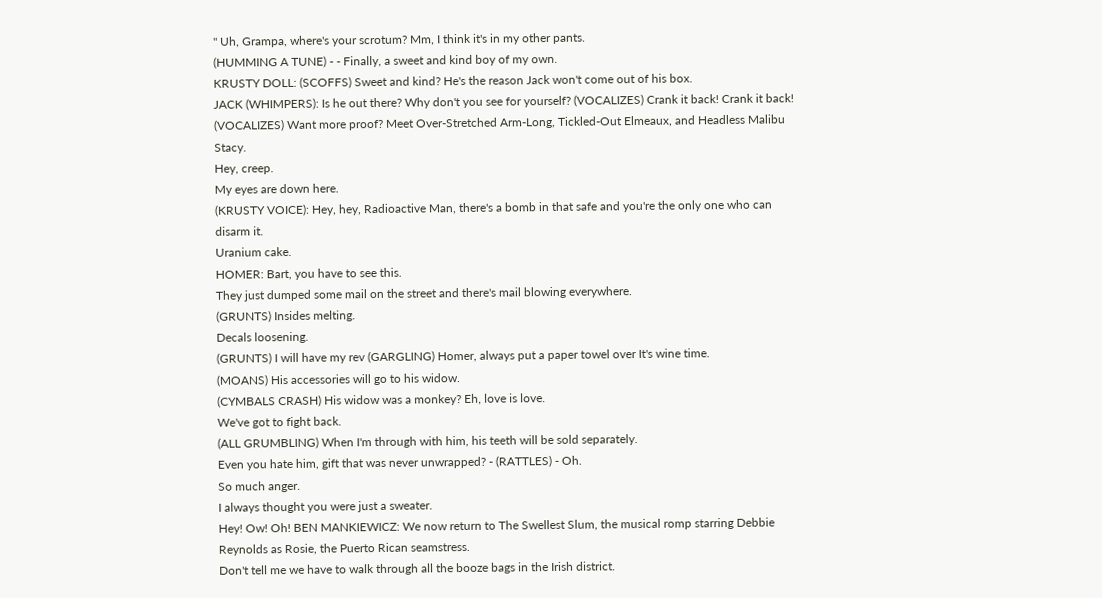" Uh, Grampa, where's your scrotum? Mm, I think it's in my other pants.
(HUMMING A TUNE) - - Finally, a sweet and kind boy of my own.
KRUSTY DOLL: (SCOFFS) Sweet and kind? He's the reason Jack won't come out of his box.
JACK (WHIMPERS): Is he out there? Why don't you see for yourself? (VOCALIZES) Crank it back! Crank it back! (VOCALIZES) Want more proof? Meet Over-Stretched Arm-Long, Tickled-Out Elmeaux, and Headless Malibu Stacy.
Hey, creep.
My eyes are down here.
(KRUSTY VOICE): Hey, hey, Radioactive Man, there's a bomb in that safe and you're the only one who can disarm it.
Uranium cake.
HOMER: Bart, you have to see this.
They just dumped some mail on the street and there's mail blowing everywhere.
(GRUNTS) Insides melting.
Decals loosening.
(GRUNTS) I will have my rev (GARGLING) Homer, always put a paper towel over It's wine time.
(MOANS) His accessories will go to his widow.
(CYMBALS CRASH) His widow was a monkey? Eh, love is love.
We've got to fight back.
(ALL GRUMBLING) When I'm through with him, his teeth will be sold separately.
Even you hate him, gift that was never unwrapped? - (RATTLES) - Oh.
So much anger.
I always thought you were just a sweater.
Hey! Ow! Oh! BEN MANKIEWICZ: We now return to The Swellest Slum, the musical romp starring Debbie Reynolds as Rosie, the Puerto Rican seamstress.
Don't tell me we have to walk through all the booze bags in the Irish district.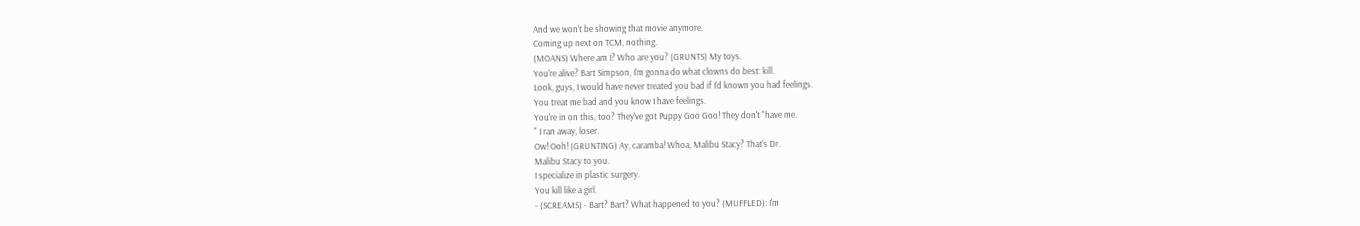And we won't be showing that movie anymore.
Coming up next on TCM, nothing.
(MOANS) Where am I? Who are you? (GRUNTS) My toys.
You're alive? Bart Simpson, I'm gonna do what clowns do best: kill.
Look, guys, I would have never treated you bad if I'd known you had feelings.
You treat me bad and you know I have feelings.
You're in on this, too? They've got Puppy Goo Goo! They don't "have me.
" I ran away, loser.
Ow! Ooh! (GRUNTING) Ay, caramba! Whoa, Malibu Stacy? That's Dr.
Malibu Stacy to you.
I specialize in plastic surgery.
You kill like a girl.
- (SCREAMS) - Bart? Bart? What happened to you? (MUFFLED): I'm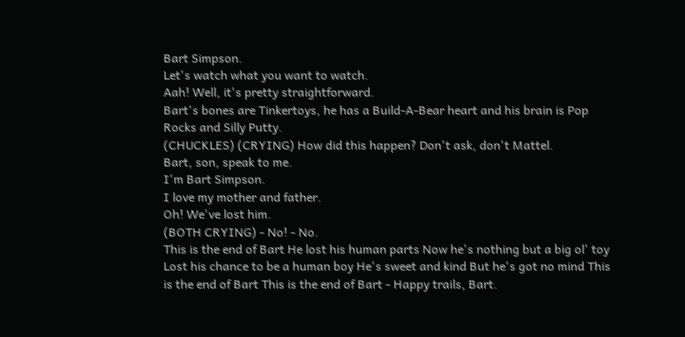Bart Simpson.
Let's watch what you want to watch.
Aah! Well, it's pretty straightforward.
Bart's bones are Tinkertoys, he has a Build-A-Bear heart and his brain is Pop Rocks and Silly Putty.
(CHUCKLES) (CRYING) How did this happen? Don't ask, don't Mattel.
Bart, son, speak to me.
I'm Bart Simpson.
I love my mother and father.
Oh! We've lost him.
(BOTH CRYING) - No! - No.
This is the end of Bart He lost his human parts Now he's nothing but a big ol' toy Lost his chance to be a human boy He's sweet and kind But he's got no mind This is the end of Bart This is the end of Bart - Happy trails, Bart.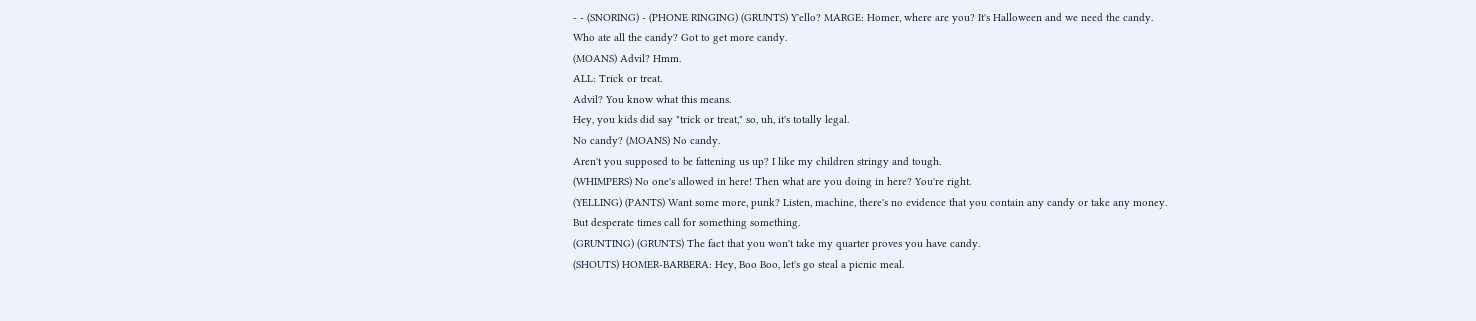- - (SNORING) - (PHONE RINGING) (GRUNTS) Y'ello? MARGE: Homer, where are you? It's Halloween and we need the candy.
Who ate all the candy? Got to get more candy.
(MOANS) Advil? Hmm.
ALL: Trick or treat.
Advil? You know what this means.
Hey, you kids did say "trick or treat," so, uh, it's totally legal.
No candy? (MOANS) No candy.
Aren't you supposed to be fattening us up? I like my children stringy and tough.
(WHIMPERS) No one's allowed in here! Then what are you doing in here? You're right.
(YELLING) (PANTS) Want some more, punk? Listen, machine, there's no evidence that you contain any candy or take any money.
But desperate times call for something something.
(GRUNTING) (GRUNTS) The fact that you won't take my quarter proves you have candy.
(SHOUTS) HOMER-BARBERA: Hey, Boo Boo, let's go steal a picnic meal.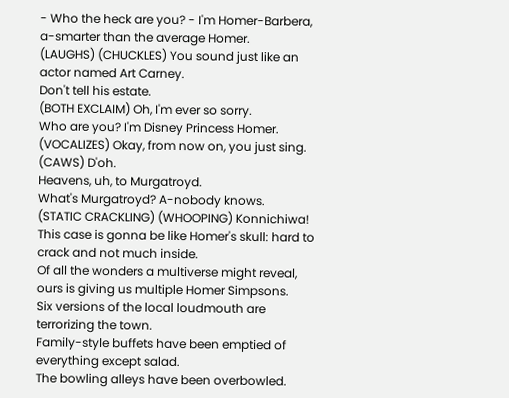- Who the heck are you? - I'm Homer-Barbera, a-smarter than the average Homer.
(LAUGHS) (CHUCKLES) You sound just like an actor named Art Carney.
Don't tell his estate.
(BOTH EXCLAIM) Oh, I'm ever so sorry.
Who are you? I'm Disney Princess Homer.
(VOCALIZES) Okay, from now on, you just sing.
(CAWS) D'oh.
Heavens, uh, to Murgatroyd.
What's Murgatroyd? A-nobody knows.
(STATIC CRACKLING) (WHOOPING) Konnichiwa! This case is gonna be like Homer's skull: hard to crack and not much inside.
Of all the wonders a multiverse might reveal, ours is giving us multiple Homer Simpsons.
Six versions of the local loudmouth are terrorizing the town.
Family-style buffets have been emptied of everything except salad.
The bowling alleys have been overbowled.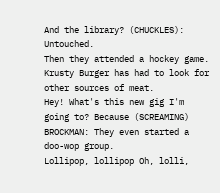And the library? (CHUCKLES): Untouched.
Then they attended a hockey game.
Krusty Burger has had to look for other sources of meat.
Hey! What's this new gig I'm going to? Because (SCREAMING) BROCKMAN: They even started a doo-wop group.
Lollipop, lollipop Oh, lolli,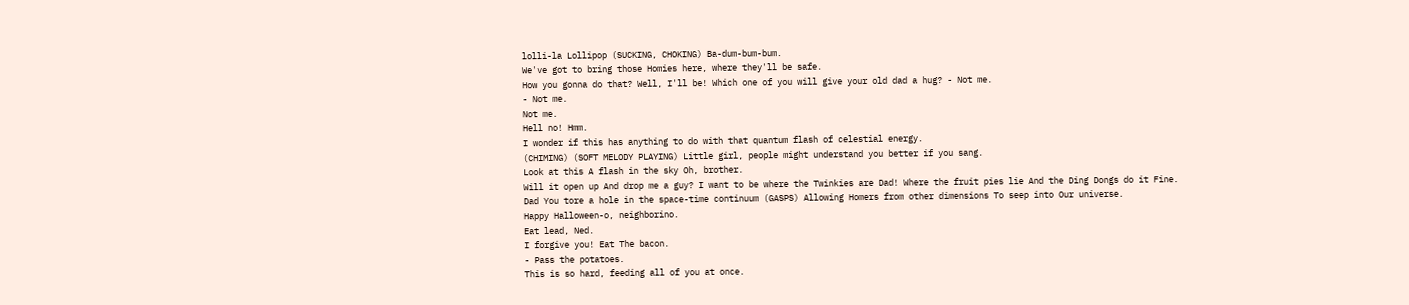lolli-la Lollipop (SUCKING, CHOKING) Ba-dum-bum-bum.
We've got to bring those Homies here, where they'll be safe.
How you gonna do that? Well, I'll be! Which one of you will give your old dad a hug? - Not me.
- Not me.
Not me.
Hell no! Hmm.
I wonder if this has anything to do with that quantum flash of celestial energy.
(CHIMING) (SOFT MELODY PLAYING) Little girl, people might understand you better if you sang.
Look at this A flash in the sky Oh, brother.
Will it open up And drop me a guy? I want to be where the Twinkies are Dad! Where the fruit pies lie And the Ding Dongs do it Fine.
Dad You tore a hole in the space-time continuum (GASPS) Allowing Homers from other dimensions To seep into Our universe.
Happy Halloween-o, neighborino.
Eat lead, Ned.
I forgive you! Eat The bacon.
- Pass the potatoes.
This is so hard, feeding all of you at once.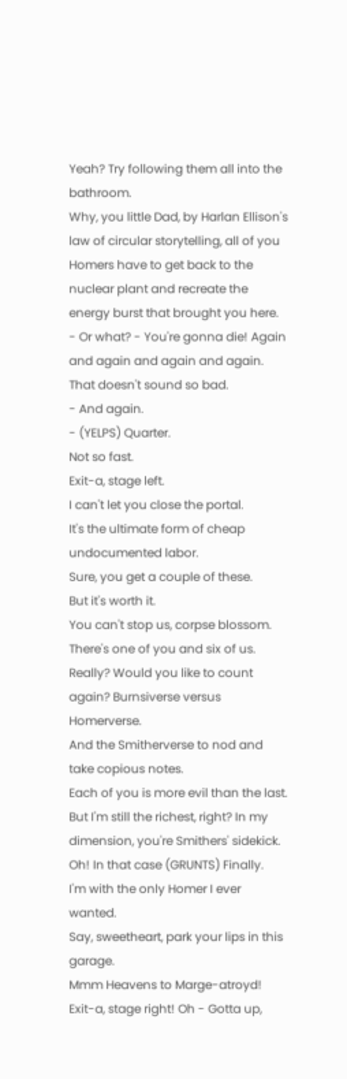Yeah? Try following them all into the bathroom.
Why, you little Dad, by Harlan Ellison's law of circular storytelling, all of you Homers have to get back to the nuclear plant and recreate the energy burst that brought you here.
- Or what? - You're gonna die! Again and again and again and again.
That doesn't sound so bad.
- And again.
- (YELPS) Quarter.
Not so fast.
Exit-a, stage left.
I can't let you close the portal.
It's the ultimate form of cheap undocumented labor.
Sure, you get a couple of these.
But it's worth it.
You can't stop us, corpse blossom.
There's one of you and six of us.
Really? Would you like to count again? Burnsiverse versus Homerverse.
And the Smitherverse to nod and take copious notes.
Each of you is more evil than the last.
But I'm still the richest, right? In my dimension, you're Smithers' sidekick.
Oh! In that case (GRUNTS) Finally.
I'm with the only Homer I ever wanted.
Say, sweetheart, park your lips in this garage.
Mmm Heavens to Marge-atroyd! Exit-a, stage right! Oh - Gotta up,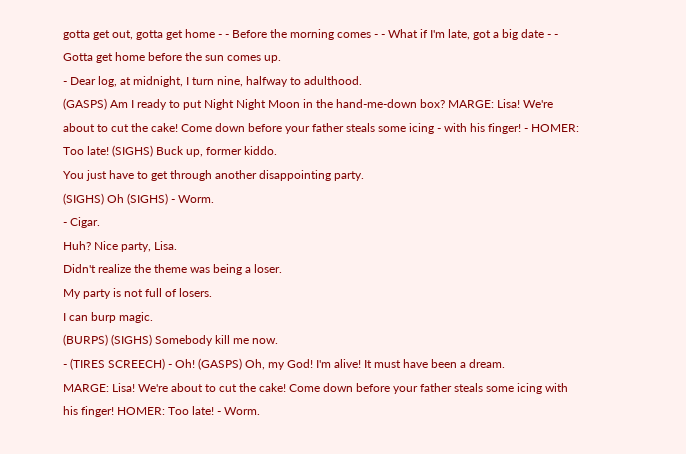gotta get out, gotta get home - - Before the morning comes - - What if I'm late, got a big date - - Gotta get home before the sun comes up.
- Dear log, at midnight, I turn nine, halfway to adulthood.
(GASPS) Am I ready to put Night Night Moon in the hand-me-down box? MARGE: Lisa! We're about to cut the cake! Come down before your father steals some icing - with his finger! - HOMER: Too late! (SIGHS) Buck up, former kiddo.
You just have to get through another disappointing party.
(SIGHS) Oh (SIGHS) - Worm.
- Cigar.
Huh? Nice party, Lisa.
Didn't realize the theme was being a loser.
My party is not full of losers.
I can burp magic.
(BURPS) (SIGHS) Somebody kill me now.
- (TIRES SCREECH) - Oh! (GASPS) Oh, my God! I'm alive! It must have been a dream.
MARGE: Lisa! We're about to cut the cake! Come down before your father steals some icing with his finger! HOMER: Too late! - Worm.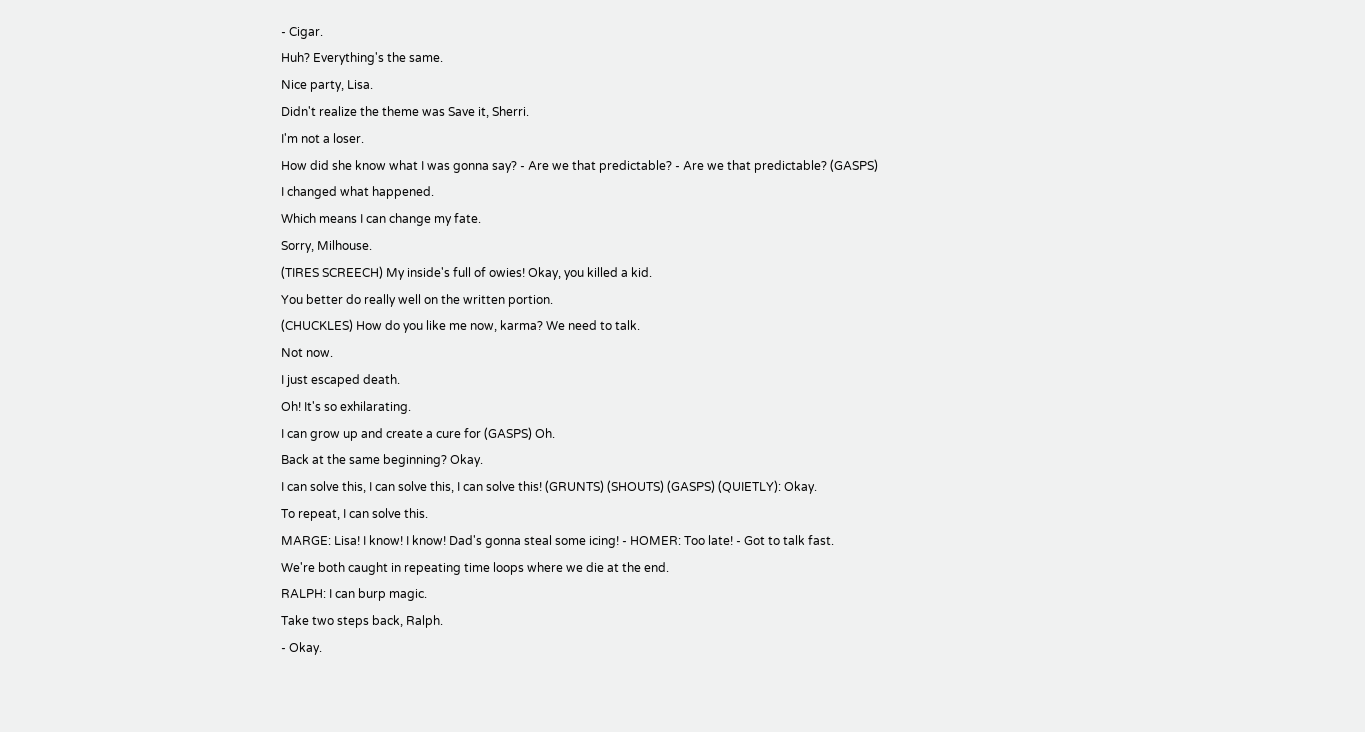- Cigar.
Huh? Everything's the same.
Nice party, Lisa.
Didn't realize the theme was Save it, Sherri.
I'm not a loser.
How did she know what I was gonna say? - Are we that predictable? - Are we that predictable? (GASPS) I changed what happened.
Which means I can change my fate.
Sorry, Milhouse.
(TIRES SCREECH) My inside's full of owies! Okay, you killed a kid.
You better do really well on the written portion.
(CHUCKLES) How do you like me now, karma? We need to talk.
Not now.
I just escaped death.
Oh! It's so exhilarating.
I can grow up and create a cure for (GASPS) Oh.
Back at the same beginning? Okay.
I can solve this, I can solve this, I can solve this! (GRUNTS) (SHOUTS) (GASPS) (QUIETLY): Okay.
To repeat, I can solve this.
MARGE: Lisa! I know! I know! Dad's gonna steal some icing! - HOMER: Too late! - Got to talk fast.
We're both caught in repeating time loops where we die at the end.
RALPH: I can burp magic.
Take two steps back, Ralph.
- Okay.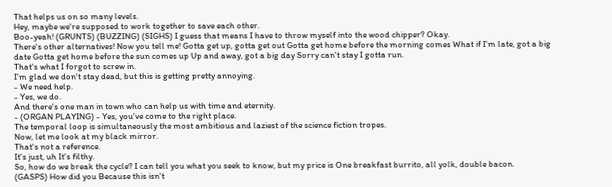That helps us on so many levels.
Hey, maybe we're supposed to work together to save each other.
Boo-yeah! (GRUNTS) (BUZZING) (SIGHS) I guess that means I have to throw myself into the wood chipper? Okay.
There's other alternatives! Now you tell me! Gotta get up, gotta get out Gotta get home before the morning comes What if I'm late, got a big date Gotta get home before the sun comes up Up and away, got a big day Sorry can't stay I gotta run.
That's what I forgot to screw in.
I'm glad we don't stay dead, but this is getting pretty annoying.
- We need help.
- Yes, we do.
And there's one man in town who can help us with time and eternity.
- (ORGAN PLAYING) - Yes, you've come to the right place.
The temporal loop is simultaneously the most ambitious and laziest of the science fiction tropes.
Now, let me look at my black mirror.
That's not a reference.
It's just, uh It's filthy.
So, how do we break the cycle? I can tell you what you seek to know, but my price is One breakfast burrito, all yolk, double bacon.
(GASPS) How did you Because this isn't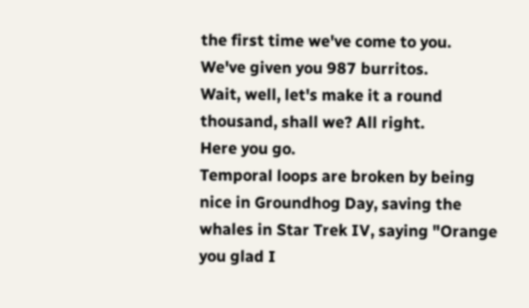the first time we've come to you.
We've given you 987 burritos.
Wait, well, let's make it a round thousand, shall we? All right.
Here you go.
Temporal loops are broken by being nice in Groundhog Day, saving the whales in Star Trek IV, saying "Orange you glad I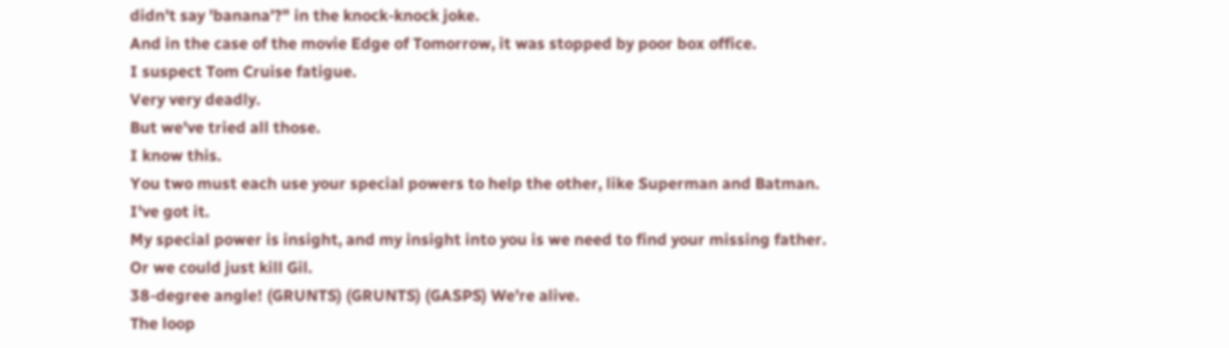didn't say 'banana'?" in the knock-knock joke.
And in the case of the movie Edge of Tomorrow, it was stopped by poor box office.
I suspect Tom Cruise fatigue.
Very very deadly.
But we've tried all those.
I know this.
You two must each use your special powers to help the other, like Superman and Batman.
I've got it.
My special power is insight, and my insight into you is we need to find your missing father.
Or we could just kill Gil.
38-degree angle! (GRUNTS) (GRUNTS) (GASPS) We're alive.
The loop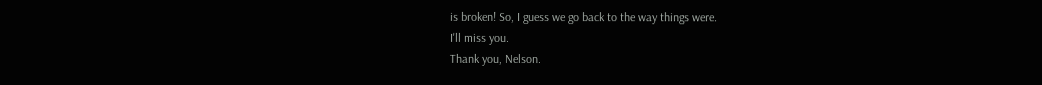is broken! So, I guess we go back to the way things were.
I'll miss you.
Thank you, Nelson.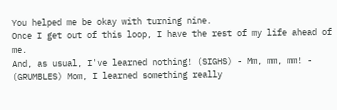You helped me be okay with turning nine.
Once I get out of this loop, I have the rest of my life ahead of me.
And, as usual, I've learned nothing! (SIGHS) - Mm, mm, mm! - (GRUMBLES) Mom, I learned something really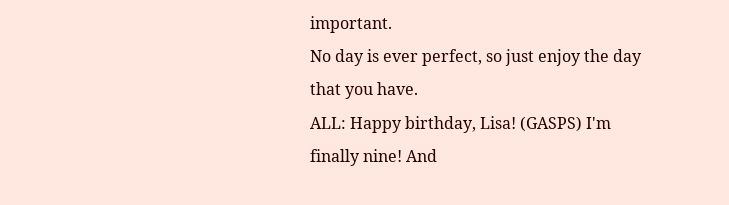important.
No day is ever perfect, so just enjoy the day that you have.
ALL: Happy birthday, Lisa! (GASPS) I'm finally nine! And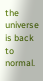the universe is back to normal.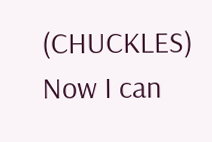(CHUCKLES) Now I can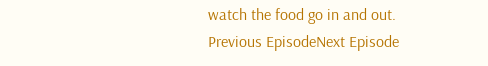watch the food go in and out.
Previous EpisodeNext Episode